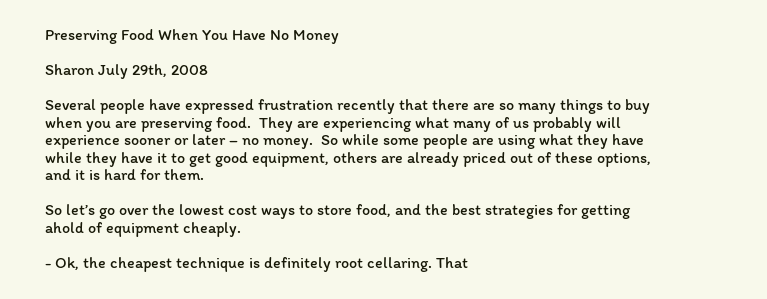Preserving Food When You Have No Money

Sharon July 29th, 2008

Several people have expressed frustration recently that there are so many things to buy when you are preserving food.  They are experiencing what many of us probably will experience sooner or later – no money.  So while some people are using what they have while they have it to get good equipment, others are already priced out of these options, and it is hard for them.

So let’s go over the lowest cost ways to store food, and the best strategies for getting ahold of equipment cheaply.

- Ok, the cheapest technique is definitely root cellaring. That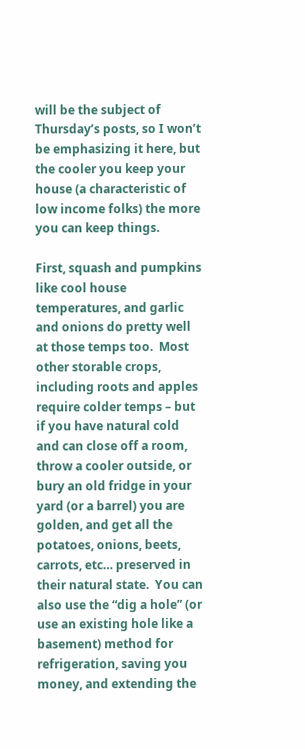will be the subject of Thursday’s posts, so I won’t be emphasizing it here, but the cooler you keep your house (a characteristic of low income folks) the more you can keep things.

First, squash and pumpkins like cool house temperatures, and garlic and onions do pretty well at those temps too.  Most other storable crops, including roots and apples require colder temps – but if you have natural cold and can close off a room, throw a cooler outside, or bury an old fridge in your yard (or a barrel) you are golden, and get all the potatoes, onions, beets, carrots, etc… preserved in their natural state.  You can also use the “dig a hole” (or use an existing hole like a basement) method for refrigeration, saving you money, and extending the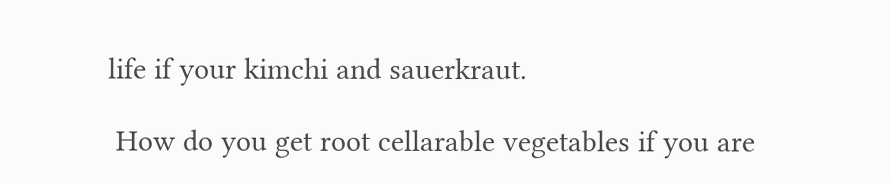life if your kimchi and sauerkraut.

 How do you get root cellarable vegetables if you are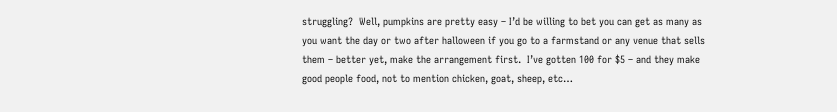struggling?  Well, pumpkins are pretty easy – I’d be willing to bet you can get as many as you want the day or two after halloween if you go to a farmstand or any venue that sells them – better yet, make the arrangement first.  I’ve gotten 100 for $5 – and they make good people food, not to mention chicken, goat, sheep, etc…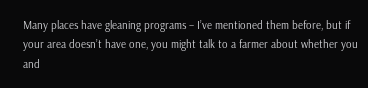Many places have gleaning programs – I’ve mentioned them before, but if your area doesn’t have one, you might talk to a farmer about whether you and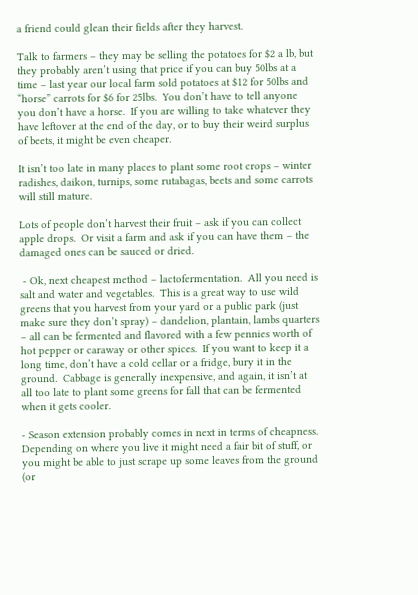a friend could glean their fields after they harvest.

Talk to farmers – they may be selling the potatoes for $2 a lb, but they probably aren’t using that price if you can buy 50lbs at a time – last year our local farm sold potatoes at $12 for 50lbs and “horse” carrots for $6 for 25lbs.  You don’t have to tell anyone you don’t have a horse.  If you are willing to take whatever they have leftover at the end of the day, or to buy their weird surplus of beets, it might be even cheaper.

It isn’t too late in many places to plant some root crops – winter radishes, daikon, turnips, some rutabagas, beets and some carrots will still mature.

Lots of people don’t harvest their fruit – ask if you can collect apple drops.  Or visit a farm and ask if you can have them – the damaged ones can be sauced or dried.

 - Ok, next cheapest method – lactofermentation.  All you need is salt and water and vegetables.  This is a great way to use wild greens that you harvest from your yard or a public park (just make sure they don’t spray) – dandelion, plantain, lambs quarters – all can be fermented and flavored with a few pennies worth of hot pepper or caraway or other spices.  If you want to keep it a  long time, don’t have a cold cellar or a fridge, bury it in the ground.  Cabbage is generally inexpensive, and again, it isn’t at all too late to plant some greens for fall that can be fermented when it gets cooler.

- Season extension probably comes in next in terms of cheapness.  Depending on where you live it might need a fair bit of stuff, or you might be able to just scrape up some leaves from the ground (or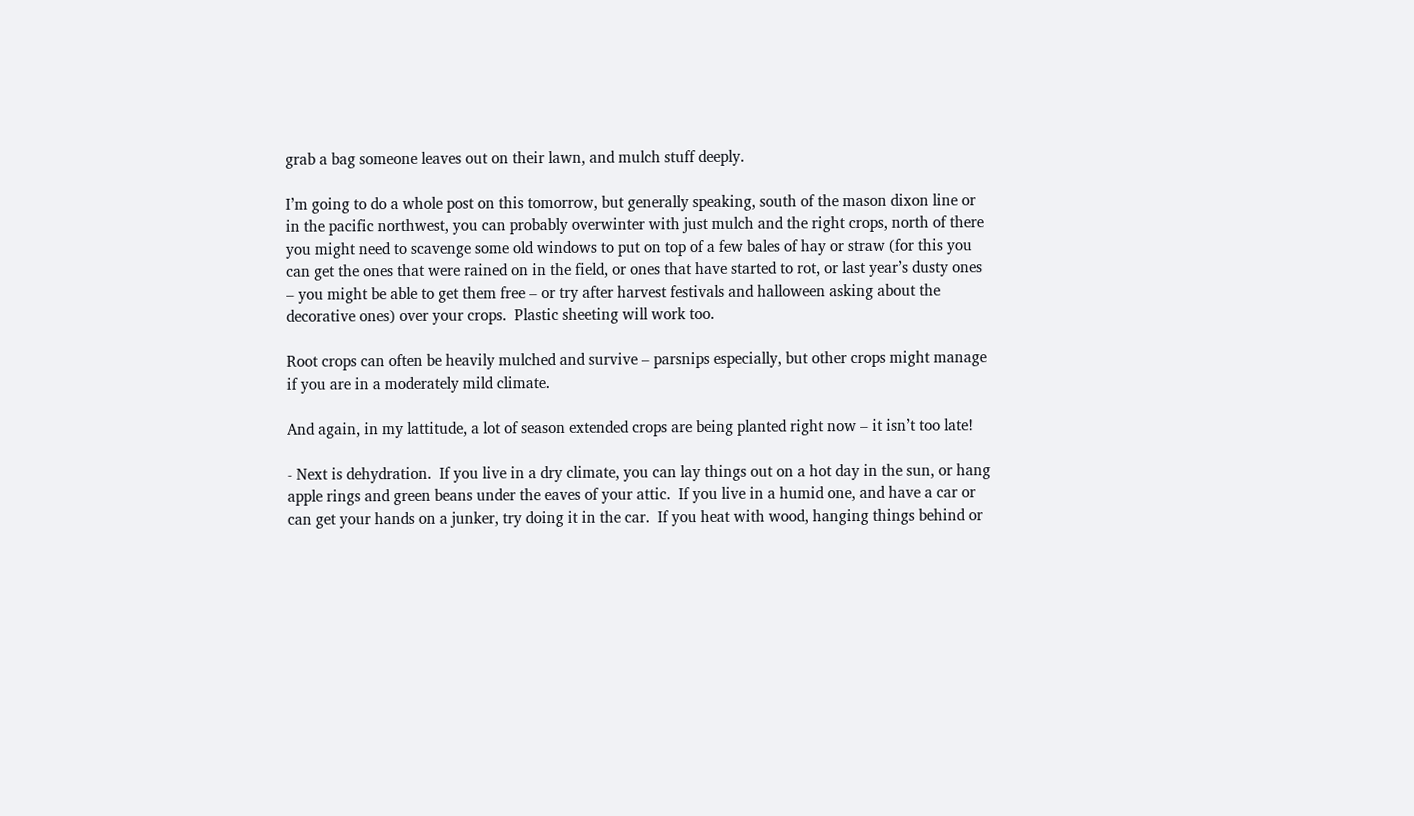grab a bag someone leaves out on their lawn, and mulch stuff deeply.

I’m going to do a whole post on this tomorrow, but generally speaking, south of the mason dixon line or in the pacific northwest, you can probably overwinter with just mulch and the right crops, north of there you might need to scavenge some old windows to put on top of a few bales of hay or straw (for this you can get the ones that were rained on in the field, or ones that have started to rot, or last year’s dusty ones – you might be able to get them free – or try after harvest festivals and halloween asking about the decorative ones) over your crops.  Plastic sheeting will work too.

Root crops can often be heavily mulched and survive – parsnips especially, but other crops might manage if you are in a moderately mild climate.

And again, in my lattitude, a lot of season extended crops are being planted right now – it isn’t too late!

- Next is dehydration.  If you live in a dry climate, you can lay things out on a hot day in the sun, or hang apple rings and green beans under the eaves of your attic.  If you live in a humid one, and have a car or can get your hands on a junker, try doing it in the car.  If you heat with wood, hanging things behind or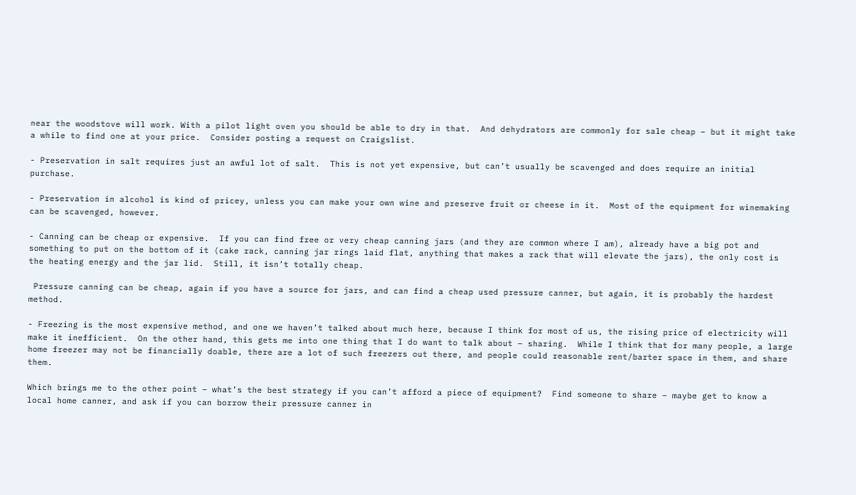near the woodstove will work. With a pilot light oven you should be able to dry in that.  And dehydrators are commonly for sale cheap – but it might take a while to find one at your price.  Consider posting a request on Craigslist.

- Preservation in salt requires just an awful lot of salt.  This is not yet expensive, but can’t usually be scavenged and does require an initial purchase.

- Preservation in alcohol is kind of pricey, unless you can make your own wine and preserve fruit or cheese in it.  Most of the equipment for winemaking can be scavenged, however.

- Canning can be cheap or expensive.  If you can find free or very cheap canning jars (and they are common where I am), already have a big pot and something to put on the bottom of it (cake rack, canning jar rings laid flat, anything that makes a rack that will elevate the jars), the only cost is the heating energy and the jar lid.  Still, it isn’t totally cheap.

 Pressure canning can be cheap, again if you have a source for jars, and can find a cheap used pressure canner, but again, it is probably the hardest method.

- Freezing is the most expensive method, and one we haven’t talked about much here, because I think for most of us, the rising price of electricity will make it inefficient.  On the other hand, this gets me into one thing that I do want to talk about – sharing.  While I think that for many people, a large home freezer may not be financially doable, there are a lot of such freezers out there, and people could reasonable rent/barter space in them, and share them.

Which brings me to the other point – what’s the best strategy if you can’t afford a piece of equipment?  Find someone to share – maybe get to know a local home canner, and ask if you can borrow their pressure canner in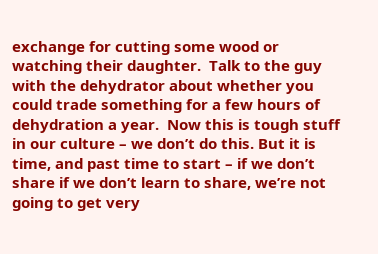exchange for cutting some wood or watching their daughter.  Talk to the guy with the dehydrator about whether you could trade something for a few hours of dehydration a year.  Now this is tough stuff in our culture – we don’t do this. But it is time, and past time to start – if we don’t share if we don’t learn to share, we’re not going to get very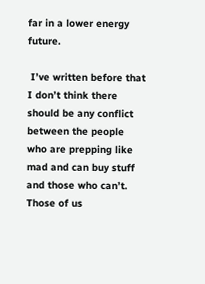far in a lower energy future.

 I’ve written before that I don’t think there should be any conflict between the people who are prepping like mad and can buy stuff and those who can’t. Those of us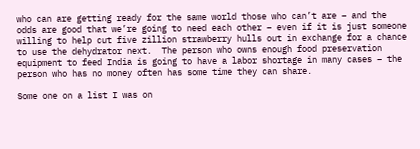who can are getting ready for the same world those who can’t are – and the odds are good that we’re going to need each other – even if it is just someone willing to help cut five zillion strawberry hulls out in exchange for a chance to use the dehydrator next.  The person who owns enough food preservation equipment to feed India is going to have a labor shortage in many cases – the person who has no money often has some time they can share.

Some one on a list I was on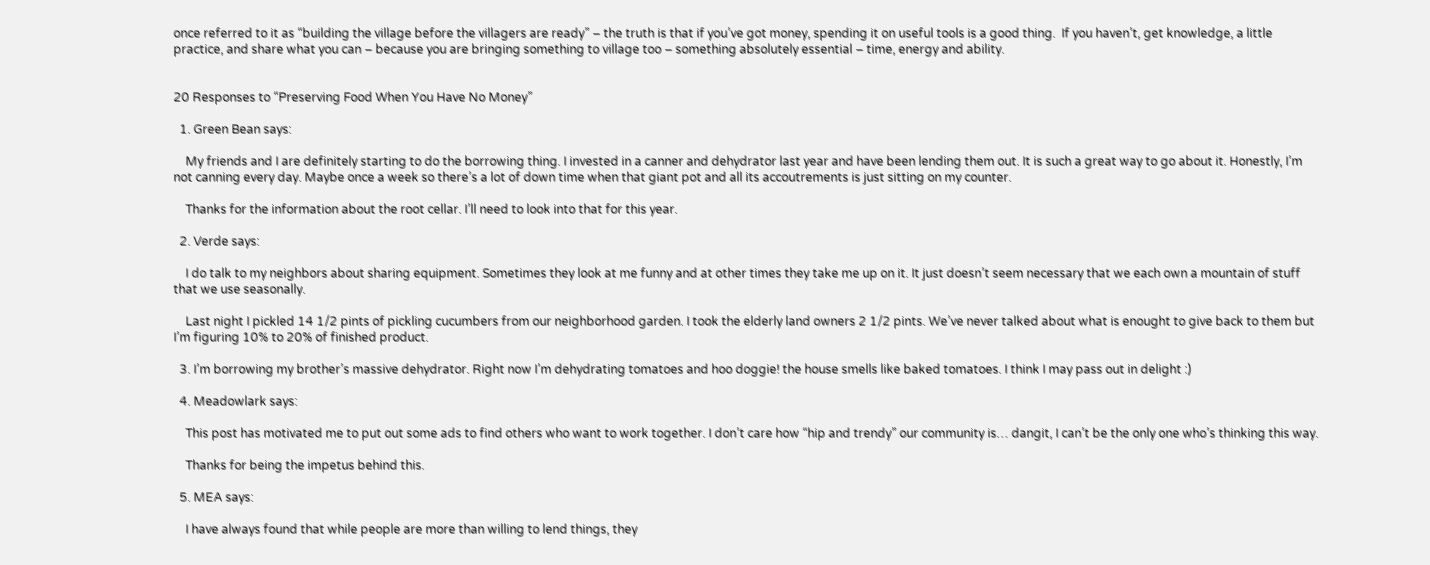once referred to it as “building the village before the villagers are ready” – the truth is that if you’ve got money, spending it on useful tools is a good thing.  If you haven’t, get knowledge, a little practice, and share what you can – because you are bringing something to village too – something absolutely essential – time, energy and ability.


20 Responses to “Preserving Food When You Have No Money”

  1. Green Bean says:

    My friends and I are definitely starting to do the borrowing thing. I invested in a canner and dehydrator last year and have been lending them out. It is such a great way to go about it. Honestly, I’m not canning every day. Maybe once a week so there’s a lot of down time when that giant pot and all its accoutrements is just sitting on my counter.

    Thanks for the information about the root cellar. I’ll need to look into that for this year.

  2. Verde says:

    I do talk to my neighbors about sharing equipment. Sometimes they look at me funny and at other times they take me up on it. It just doesn’t seem necessary that we each own a mountain of stuff that we use seasonally.

    Last night I pickled 14 1/2 pints of pickling cucumbers from our neighborhood garden. I took the elderly land owners 2 1/2 pints. We’ve never talked about what is enought to give back to them but I’m figuring 10% to 20% of finished product.

  3. I’m borrowing my brother’s massive dehydrator. Right now I’m dehydrating tomatoes and hoo doggie! the house smells like baked tomatoes. I think I may pass out in delight :)

  4. Meadowlark says:

    This post has motivated me to put out some ads to find others who want to work together. I don’t care how “hip and trendy” our community is… dangit, I can’t be the only one who’s thinking this way.

    Thanks for being the impetus behind this.

  5. MEA says:

    I have always found that while people are more than willing to lend things, they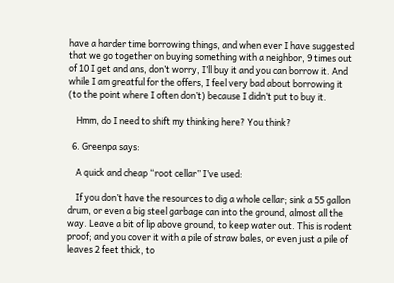have a harder time borrowing things, and when ever I have suggested that we go together on buying something with a neighbor, 9 times out of 10 I get and ans, don’t worry, I’ll buy it and you can borrow it. And while I am greatful for the offers, I feel very bad about borrowing it (to the point where I often don’t) because I didn’t put to buy it.

    Hmm, do I need to shift my thinking here? You think?

  6. Greenpa says:

    A quick and cheap “root cellar” I’ve used:

    If you don’t have the resources to dig a whole cellar; sink a 55 gallon drum, or even a big steel garbage can into the ground, almost all the way. Leave a bit of lip above ground, to keep water out. This is rodent proof; and you cover it with a pile of straw bales, or even just a pile of leaves 2 feet thick, to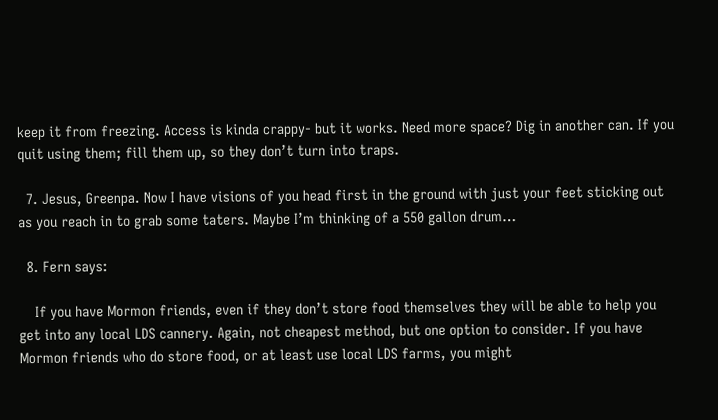keep it from freezing. Access is kinda crappy- but it works. Need more space? Dig in another can. If you quit using them; fill them up, so they don’t turn into traps.

  7. Jesus, Greenpa. Now I have visions of you head first in the ground with just your feet sticking out as you reach in to grab some taters. Maybe I’m thinking of a 550 gallon drum…

  8. Fern says:

    If you have Mormon friends, even if they don’t store food themselves they will be able to help you get into any local LDS cannery. Again, not cheapest method, but one option to consider. If you have Mormon friends who do store food, or at least use local LDS farms, you might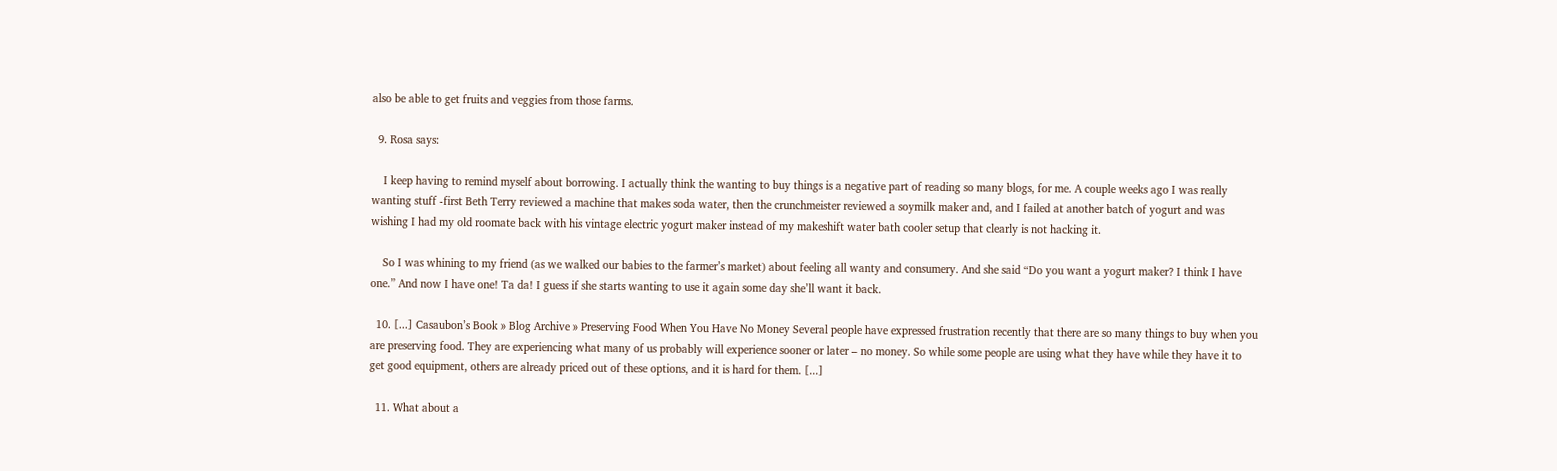also be able to get fruits and veggies from those farms.

  9. Rosa says:

    I keep having to remind myself about borrowing. I actually think the wanting to buy things is a negative part of reading so many blogs, for me. A couple weeks ago I was really wanting stuff -first Beth Terry reviewed a machine that makes soda water, then the crunchmeister reviewed a soymilk maker and, and I failed at another batch of yogurt and was wishing I had my old roomate back with his vintage electric yogurt maker instead of my makeshift water bath cooler setup that clearly is not hacking it.

    So I was whining to my friend (as we walked our babies to the farmer’s market) about feeling all wanty and consumery. And she said “Do you want a yogurt maker? I think I have one.” And now I have one! Ta da! I guess if she starts wanting to use it again some day she’ll want it back.

  10. [...] Casaubon’s Book » Blog Archive » Preserving Food When You Have No Money Several people have expressed frustration recently that there are so many things to buy when you are preserving food. They are experiencing what many of us probably will experience sooner or later – no money. So while some people are using what they have while they have it to get good equipment, others are already priced out of these options, and it is hard for them. [...]

  11. What about a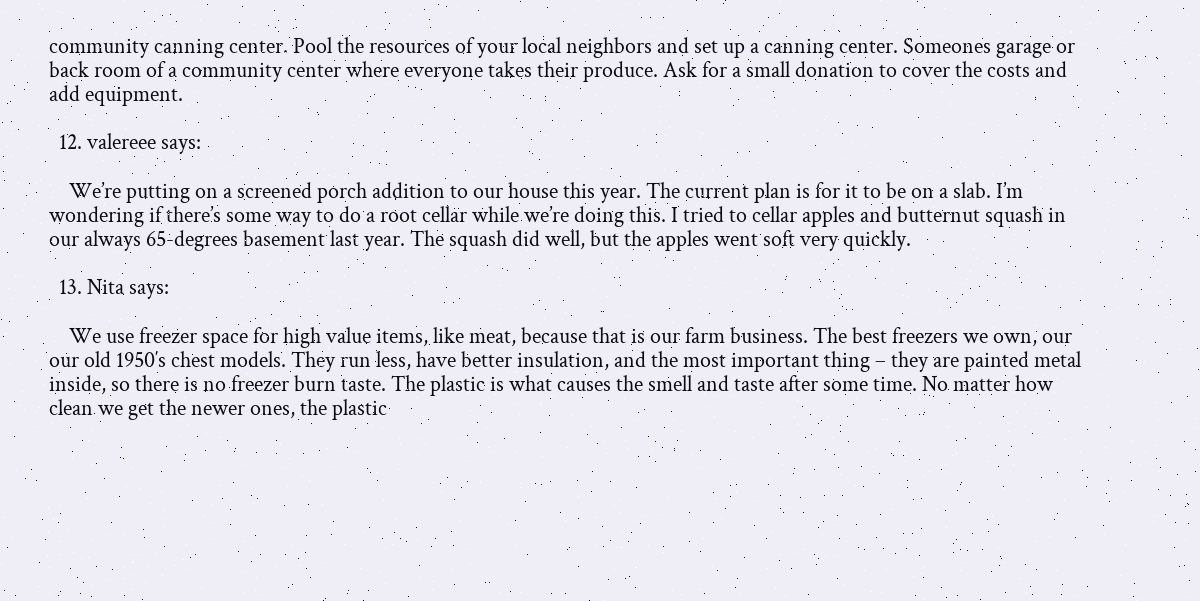community canning center. Pool the resources of your local neighbors and set up a canning center. Someones garage or back room of a community center where everyone takes their produce. Ask for a small donation to cover the costs and add equipment.

  12. valereee says:

    We’re putting on a screened porch addition to our house this year. The current plan is for it to be on a slab. I’m wondering if there’s some way to do a root cellar while we’re doing this. I tried to cellar apples and butternut squash in our always 65-degrees basement last year. The squash did well, but the apples went soft very quickly.

  13. Nita says:

    We use freezer space for high value items, like meat, because that is our farm business. The best freezers we own, our our old 1950′s chest models. They run less, have better insulation, and the most important thing – they are painted metal inside, so there is no freezer burn taste. The plastic is what causes the smell and taste after some time. No matter how clean we get the newer ones, the plastic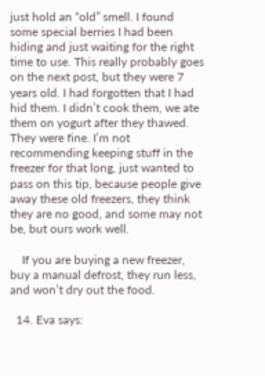just hold an “old” smell. I found some special berries I had been hiding and just waiting for the right time to use. This really probably goes on the next post, but they were 7 years old. I had forgotten that I had hid them. I didn’t cook them, we ate them on yogurt after they thawed. They were fine. I’m not recommending keeping stuff in the freezer for that long, just wanted to pass on this tip, because people give away these old freezers, they think they are no good, and some may not be, but ours work well.

    If you are buying a new freezer, buy a manual defrost, they run less, and won’t dry out the food.

  14. Eva says: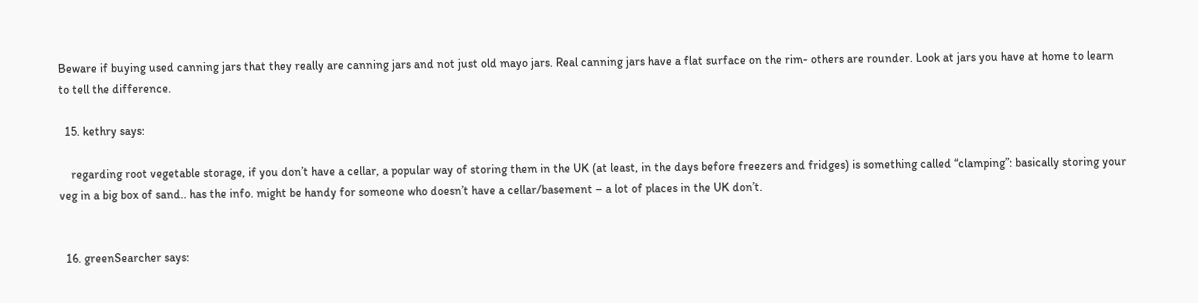Beware if buying used canning jars that they really are canning jars and not just old mayo jars. Real canning jars have a flat surface on the rim- others are rounder. Look at jars you have at home to learn to tell the difference.

  15. kethry says:

    regarding root vegetable storage, if you don’t have a cellar, a popular way of storing them in the UK (at least, in the days before freezers and fridges) is something called “clamping”: basically storing your veg in a big box of sand.. has the info. might be handy for someone who doesn’t have a cellar/basement – a lot of places in the UK don’t.


  16. greenSearcher says: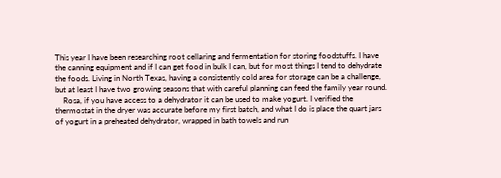This year I have been researching root cellaring and fermentation for storing foodstuffs. I have the canning equipment and if I can get food in bulk I can, but for most things I tend to dehydrate the foods. Living in North Texas, having a consistently cold area for storage can be a challenge, but at least I have two growing seasons that with careful planning can feed the family year round.
    Rosa, if you have access to a dehydrator it can be used to make yogurt. I verified the thermostat in the dryer was accurate before my first batch, and what I do is place the quart jars of yogurt in a preheated dehydrator, wrapped in bath towels and run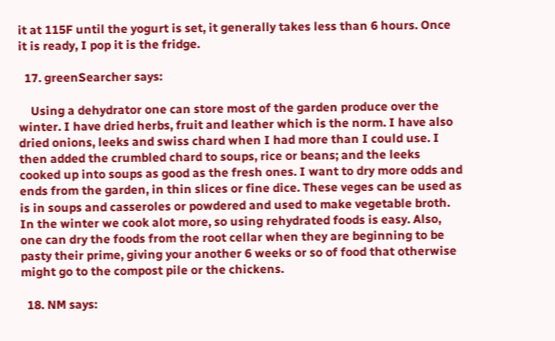it at 115F until the yogurt is set, it generally takes less than 6 hours. Once it is ready, I pop it is the fridge.

  17. greenSearcher says:

    Using a dehydrator one can store most of the garden produce over the winter. I have dried herbs, fruit and leather which is the norm. I have also dried onions, leeks and swiss chard when I had more than I could use. I then added the crumbled chard to soups, rice or beans; and the leeks cooked up into soups as good as the fresh ones. I want to dry more odds and ends from the garden, in thin slices or fine dice. These veges can be used as is in soups and casseroles or powdered and used to make vegetable broth. In the winter we cook alot more, so using rehydrated foods is easy. Also, one can dry the foods from the root cellar when they are beginning to be pasty their prime, giving your another 6 weeks or so of food that otherwise might go to the compost pile or the chickens.

  18. NM says: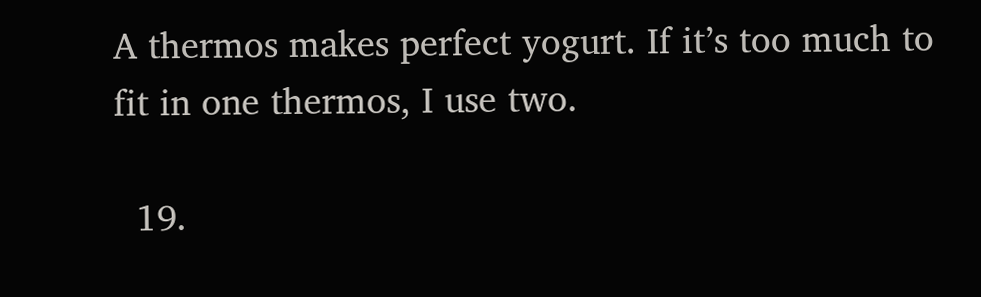A thermos makes perfect yogurt. If it’s too much to fit in one thermos, I use two.

  19.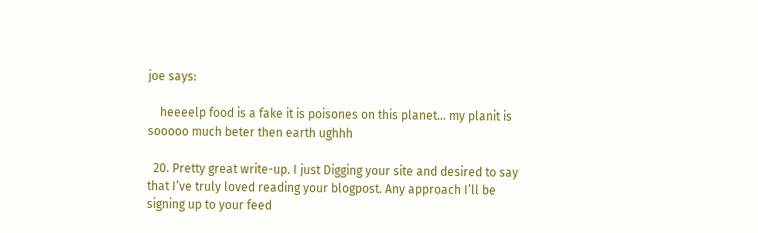joe says:

    heeeelp food is a fake it is poisones on this planet… my planit is sooooo much beter then earth ughhh

  20. Pretty great write-up. I just Digging your site and desired to say that I’ve truly loved reading your blogpost. Any approach I’ll be signing up to your feed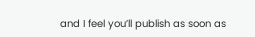and I feel you’ll publish as soon as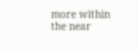more within the near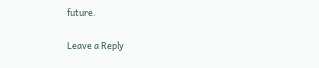future.

Leave a Reply